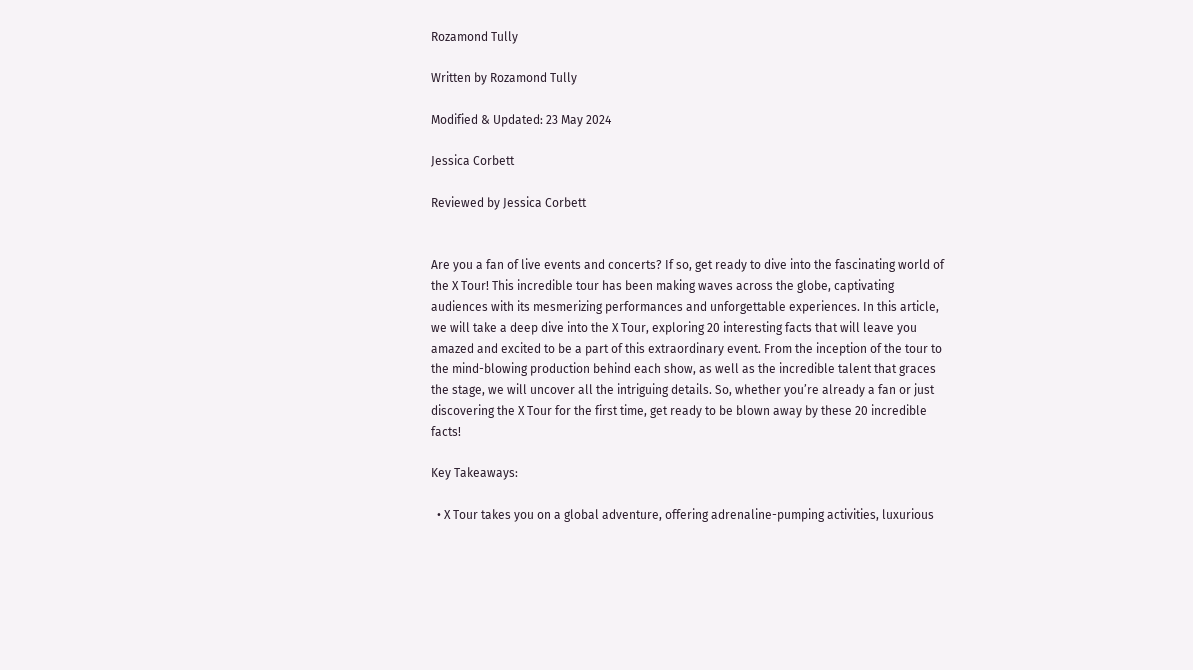Rozamond Tully

Written by Rozamond Tully

Modified & Updated: 23 May 2024

Jessica Corbett

Reviewed by Jessica Corbett


Are you a fan of live events and concerts? If so, get ready to dive into the fascinating world of the X Tour! This incredible tour has been making waves across the globe, captivating audiences with its mesmerizing performances and unforgettable experiences. In this article, we will take a deep dive into the X Tour, exploring 20 interesting facts that will leave you amazed and excited to be a part of this extraordinary event. From the inception of the tour to the mind-blowing production behind each show, as well as the incredible talent that graces the stage, we will uncover all the intriguing details. So, whether you’re already a fan or just discovering the X Tour for the first time, get ready to be blown away by these 20 incredible facts!

Key Takeaways:

  • X Tour takes you on a global adventure, offering adrenaline-pumping activities, luxurious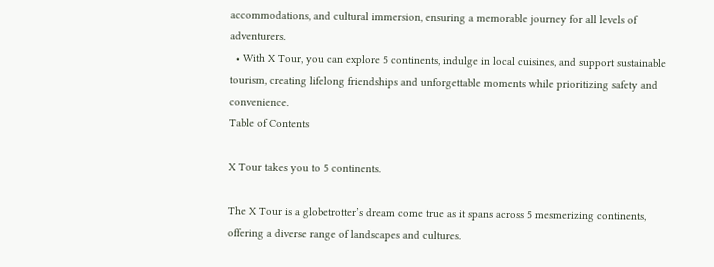accommodations, and cultural immersion, ensuring a memorable journey for all levels of adventurers.
  • With X Tour, you can explore 5 continents, indulge in local cuisines, and support sustainable tourism, creating lifelong friendships and unforgettable moments while prioritizing safety and convenience.
Table of Contents

X Tour takes you to 5 continents.

The X Tour is a globetrotter’s dream come true as it spans across 5 mesmerizing continents, offering a diverse range of landscapes and cultures.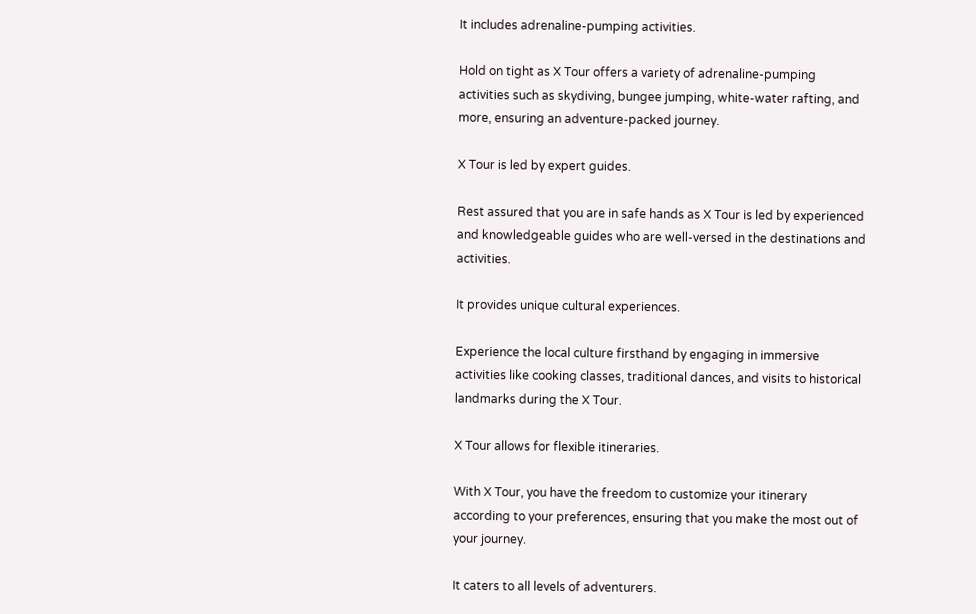It includes adrenaline-pumping activities.

Hold on tight as X Tour offers a variety of adrenaline-pumping activities such as skydiving, bungee jumping, white-water rafting, and more, ensuring an adventure-packed journey.

X Tour is led by expert guides.

Rest assured that you are in safe hands as X Tour is led by experienced and knowledgeable guides who are well-versed in the destinations and activities.

It provides unique cultural experiences.

Experience the local culture firsthand by engaging in immersive activities like cooking classes, traditional dances, and visits to historical landmarks during the X Tour.

X Tour allows for flexible itineraries.

With X Tour, you have the freedom to customize your itinerary according to your preferences, ensuring that you make the most out of your journey.

It caters to all levels of adventurers.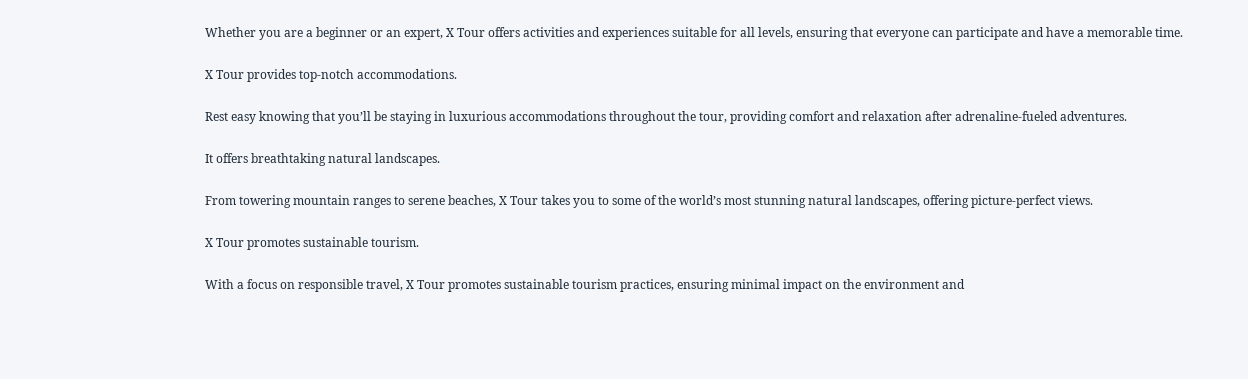Whether you are a beginner or an expert, X Tour offers activities and experiences suitable for all levels, ensuring that everyone can participate and have a memorable time.

X Tour provides top-notch accommodations.

Rest easy knowing that you’ll be staying in luxurious accommodations throughout the tour, providing comfort and relaxation after adrenaline-fueled adventures.

It offers breathtaking natural landscapes.

From towering mountain ranges to serene beaches, X Tour takes you to some of the world’s most stunning natural landscapes, offering picture-perfect views.

X Tour promotes sustainable tourism.

With a focus on responsible travel, X Tour promotes sustainable tourism practices, ensuring minimal impact on the environment and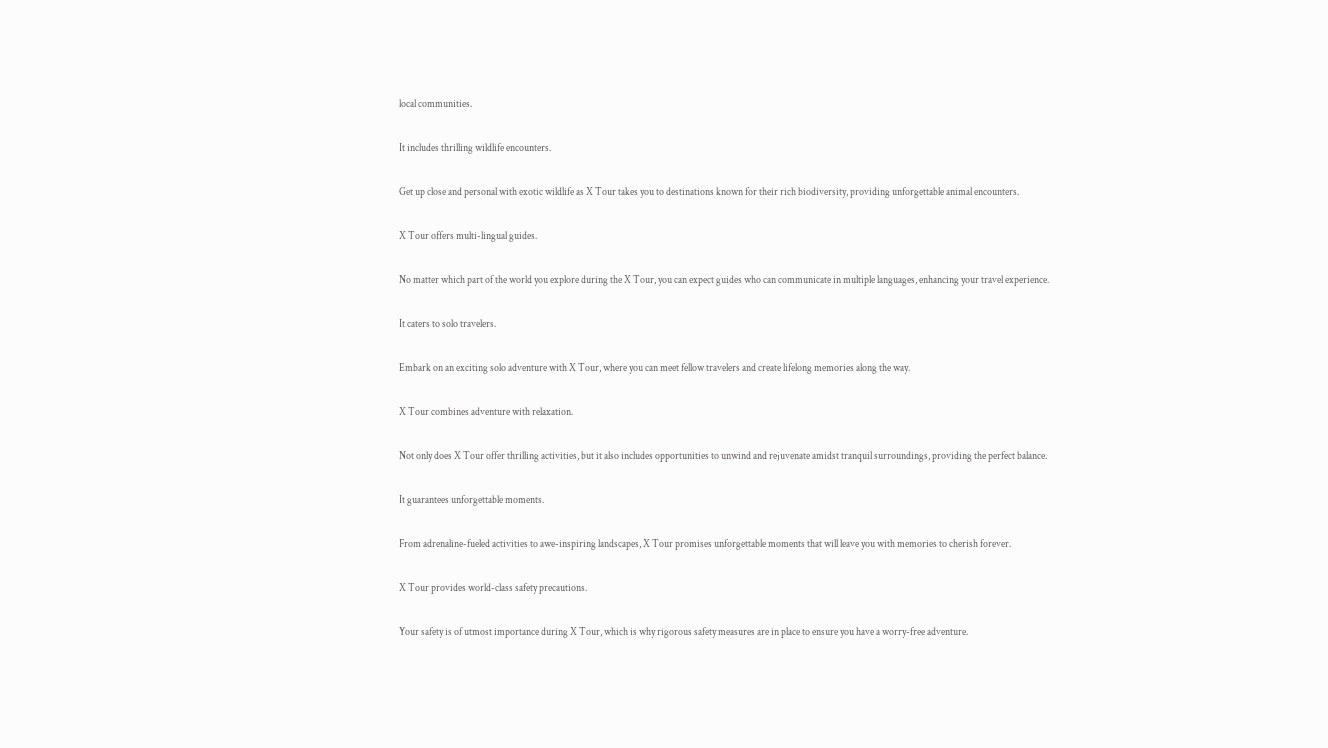local communities.

It includes thrilling wildlife encounters.

Get up close and personal with exotic wildlife as X Tour takes you to destinations known for their rich biodiversity, providing unforgettable animal encounters.

X Tour offers multi-lingual guides.

No matter which part of the world you explore during the X Tour, you can expect guides who can communicate in multiple languages, enhancing your travel experience.

It caters to solo travelers.

Embark on an exciting solo adventure with X Tour, where you can meet fellow travelers and create lifelong memories along the way.

X Tour combines adventure with relaxation.

Not only does X Tour offer thrilling activities, but it also includes opportunities to unwind and rejuvenate amidst tranquil surroundings, providing the perfect balance.

It guarantees unforgettable moments.

From adrenaline-fueled activities to awe-inspiring landscapes, X Tour promises unforgettable moments that will leave you with memories to cherish forever.

X Tour provides world-class safety precautions.

Your safety is of utmost importance during X Tour, which is why rigorous safety measures are in place to ensure you have a worry-free adventure.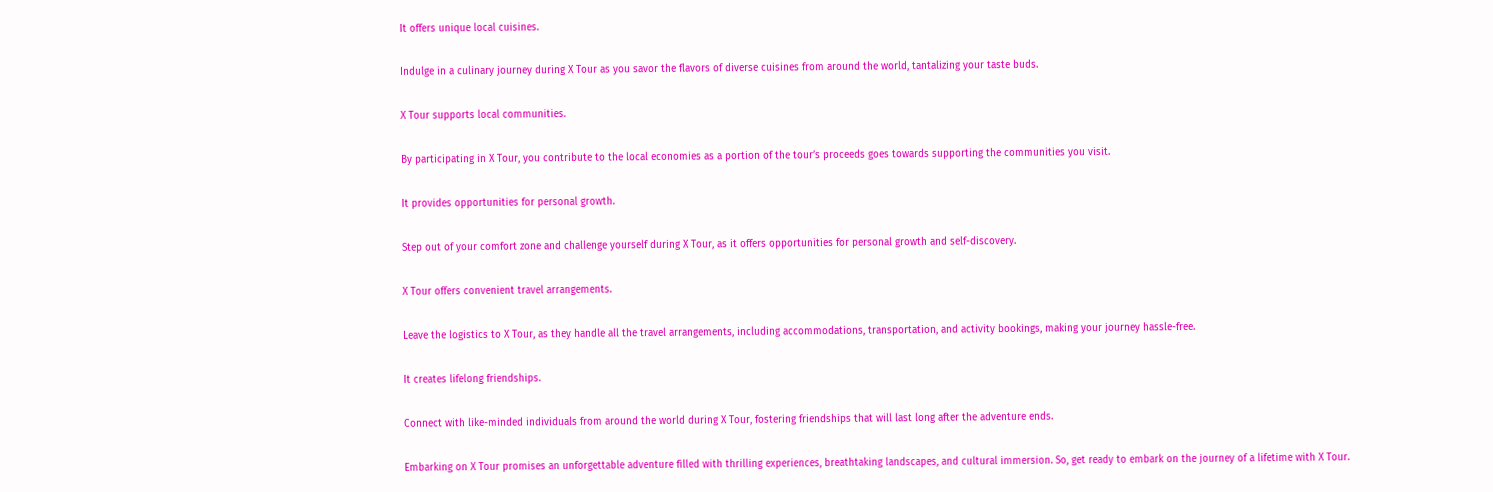It offers unique local cuisines.

Indulge in a culinary journey during X Tour as you savor the flavors of diverse cuisines from around the world, tantalizing your taste buds.

X Tour supports local communities.

By participating in X Tour, you contribute to the local economies as a portion of the tour’s proceeds goes towards supporting the communities you visit.

It provides opportunities for personal growth.

Step out of your comfort zone and challenge yourself during X Tour, as it offers opportunities for personal growth and self-discovery.

X Tour offers convenient travel arrangements.

Leave the logistics to X Tour, as they handle all the travel arrangements, including accommodations, transportation, and activity bookings, making your journey hassle-free.

It creates lifelong friendships.

Connect with like-minded individuals from around the world during X Tour, fostering friendships that will last long after the adventure ends.

Embarking on X Tour promises an unforgettable adventure filled with thrilling experiences, breathtaking landscapes, and cultural immersion. So, get ready to embark on the journey of a lifetime with X Tour.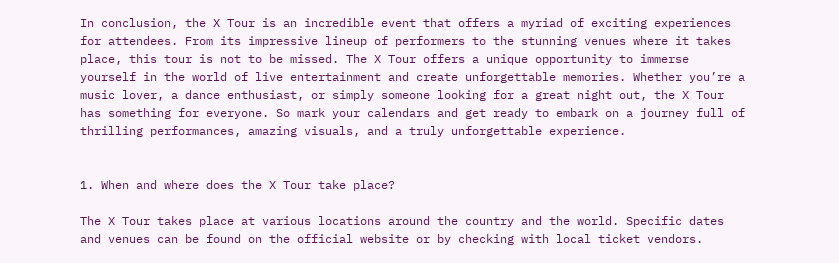In conclusion, the X Tour is an incredible event that offers a myriad of exciting experiences for attendees. From its impressive lineup of performers to the stunning venues where it takes place, this tour is not to be missed. The X Tour offers a unique opportunity to immerse yourself in the world of live entertainment and create unforgettable memories. Whether you’re a music lover, a dance enthusiast, or simply someone looking for a great night out, the X Tour has something for everyone. So mark your calendars and get ready to embark on a journey full of thrilling performances, amazing visuals, and a truly unforgettable experience.


1. When and where does the X Tour take place?

The X Tour takes place at various locations around the country and the world. Specific dates and venues can be found on the official website or by checking with local ticket vendors.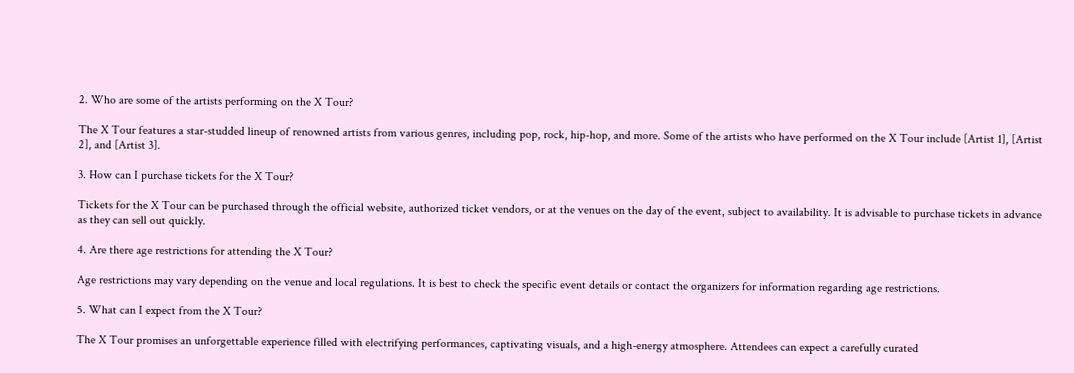2. Who are some of the artists performing on the X Tour?

The X Tour features a star-studded lineup of renowned artists from various genres, including pop, rock, hip-hop, and more. Some of the artists who have performed on the X Tour include [Artist 1], [Artist 2], and [Artist 3].

3. How can I purchase tickets for the X Tour?

Tickets for the X Tour can be purchased through the official website, authorized ticket vendors, or at the venues on the day of the event, subject to availability. It is advisable to purchase tickets in advance as they can sell out quickly.

4. Are there age restrictions for attending the X Tour?

Age restrictions may vary depending on the venue and local regulations. It is best to check the specific event details or contact the organizers for information regarding age restrictions.

5. What can I expect from the X Tour?

The X Tour promises an unforgettable experience filled with electrifying performances, captivating visuals, and a high-energy atmosphere. Attendees can expect a carefully curated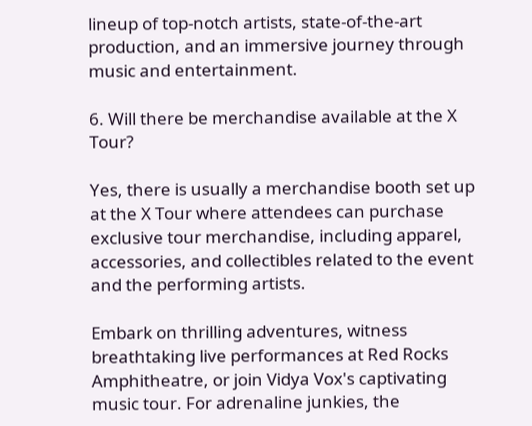lineup of top-notch artists, state-of-the-art production, and an immersive journey through music and entertainment.

6. Will there be merchandise available at the X Tour?

Yes, there is usually a merchandise booth set up at the X Tour where attendees can purchase exclusive tour merchandise, including apparel, accessories, and collectibles related to the event and the performing artists.

Embark on thrilling adventures, witness breathtaking live performances at Red Rocks Amphitheatre, or join Vidya Vox's captivating music tour. For adrenaline junkies, the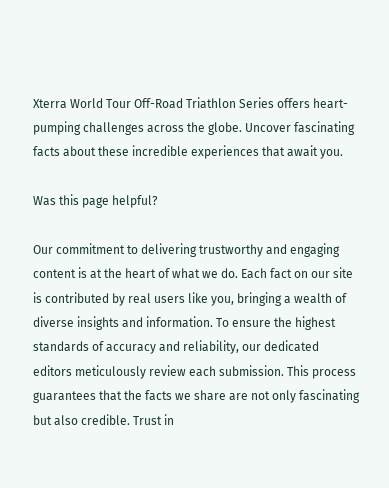Xterra World Tour Off-Road Triathlon Series offers heart-pumping challenges across the globe. Uncover fascinating facts about these incredible experiences that await you.

Was this page helpful?

Our commitment to delivering trustworthy and engaging content is at the heart of what we do. Each fact on our site is contributed by real users like you, bringing a wealth of diverse insights and information. To ensure the highest standards of accuracy and reliability, our dedicated editors meticulously review each submission. This process guarantees that the facts we share are not only fascinating but also credible. Trust in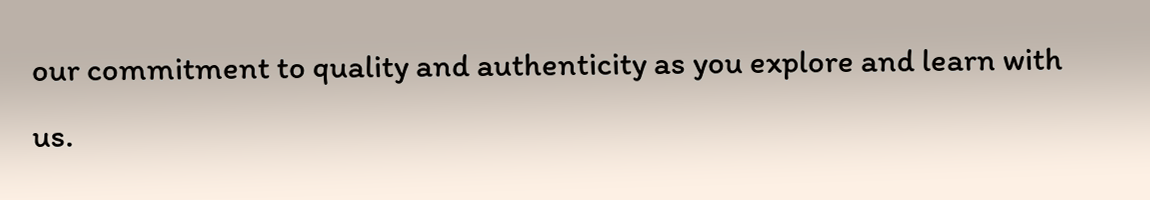our commitment to quality and authenticity as you explore and learn with us.